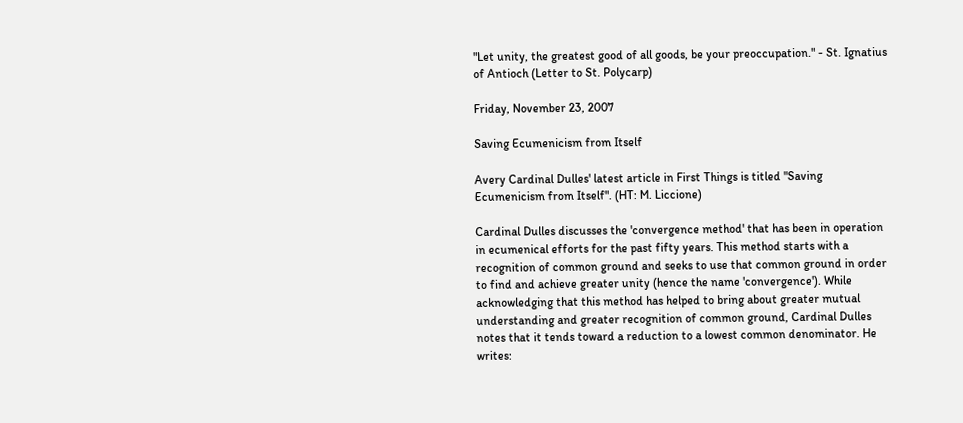"Let unity, the greatest good of all goods, be your preoccupation." - St. Ignatius of Antioch (Letter to St. Polycarp)

Friday, November 23, 2007

Saving Ecumenicism from Itself

Avery Cardinal Dulles' latest article in First Things is titled "Saving Ecumenicism from Itself". (HT: M. Liccione)

Cardinal Dulles discusses the 'convergence method' that has been in operation in ecumenical efforts for the past fifty years. This method starts with a recognition of common ground and seeks to use that common ground in order to find and achieve greater unity (hence the name 'convergence'). While acknowledging that this method has helped to bring about greater mutual understanding and greater recognition of common ground, Cardinal Dulles notes that it tends toward a reduction to a lowest common denominator. He writes: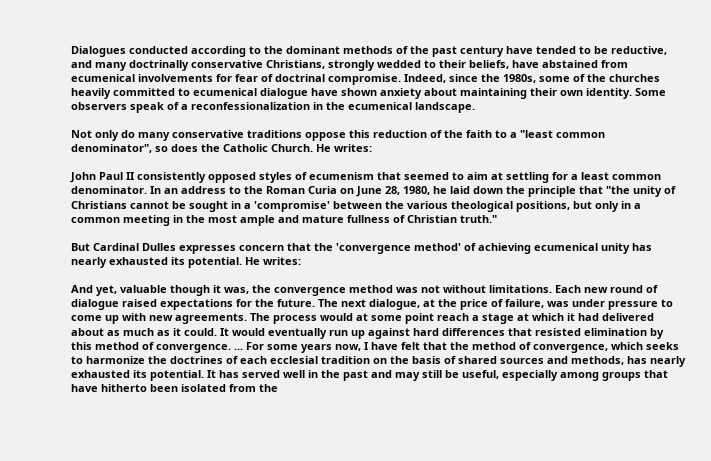Dialogues conducted according to the dominant methods of the past century have tended to be reductive, and many doctrinally conservative Christians, strongly wedded to their beliefs, have abstained from ecumenical involvements for fear of doctrinal compromise. Indeed, since the 1980s, some of the churches heavily committed to ecumenical dialogue have shown anxiety about maintaining their own identity. Some observers speak of a reconfessionalization in the ecumenical landscape.

Not only do many conservative traditions oppose this reduction of the faith to a "least common denominator", so does the Catholic Church. He writes:

John Paul II consistently opposed styles of ecumenism that seemed to aim at settling for a least common denominator. In an address to the Roman Curia on June 28, 1980, he laid down the principle that "the unity of Christians cannot be sought in a 'compromise' between the various theological positions, but only in a common meeting in the most ample and mature fullness of Christian truth."

But Cardinal Dulles expresses concern that the 'convergence method' of achieving ecumenical unity has nearly exhausted its potential. He writes:

And yet, valuable though it was, the convergence method was not without limitations. Each new round of dialogue raised expectations for the future. The next dialogue, at the price of failure, was under pressure to come up with new agreements. The process would at some point reach a stage at which it had delivered about as much as it could. It would eventually run up against hard differences that resisted elimination by this method of convergence. ... For some years now, I have felt that the method of convergence, which seeks to harmonize the doctrines of each ecclesial tradition on the basis of shared sources and methods, has nearly exhausted its potential. It has served well in the past and may still be useful, especially among groups that have hitherto been isolated from the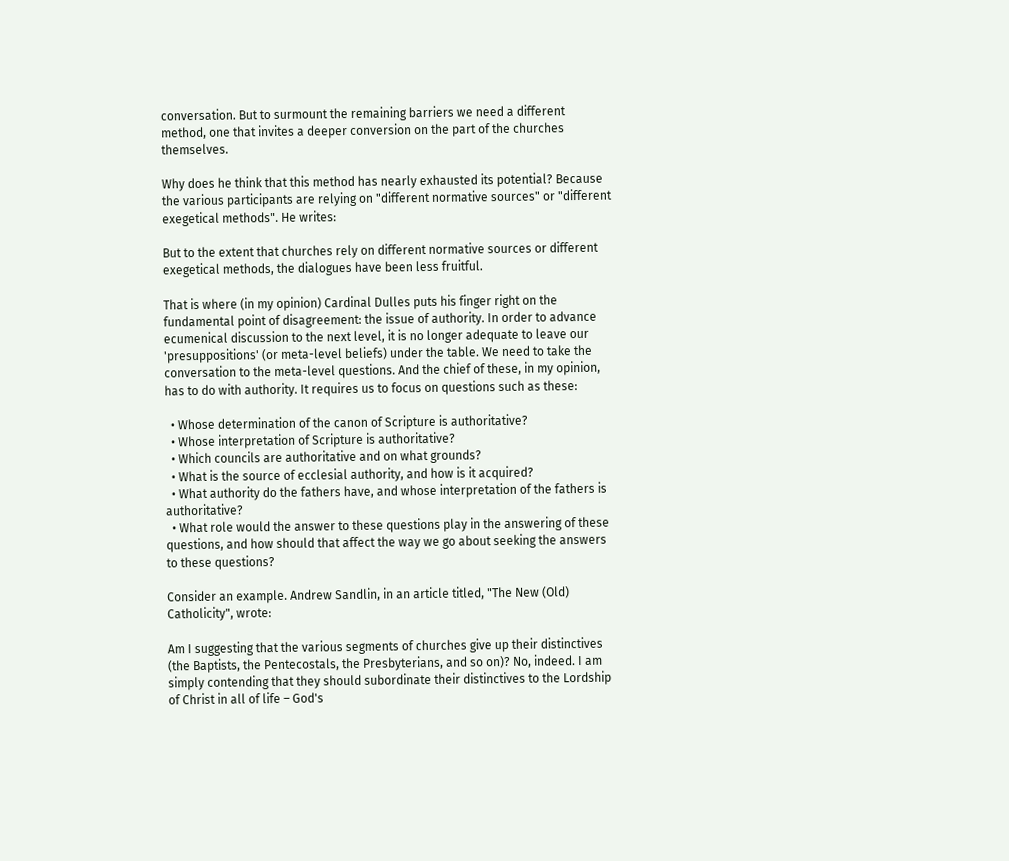conversation. But to surmount the remaining barriers we need a different method, one that invites a deeper conversion on the part of the churches themselves.

Why does he think that this method has nearly exhausted its potential? Because the various participants are relying on "different normative sources" or "different exegetical methods". He writes:

But to the extent that churches rely on different normative sources or different exegetical methods, the dialogues have been less fruitful.

That is where (in my opinion) Cardinal Dulles puts his finger right on the fundamental point of disagreement: the issue of authority. In order to advance ecumenical discussion to the next level, it is no longer adequate to leave our 'presuppositions' (or meta-level beliefs) under the table. We need to take the conversation to the meta-level questions. And the chief of these, in my opinion, has to do with authority. It requires us to focus on questions such as these:

  • Whose determination of the canon of Scripture is authoritative?
  • Whose interpretation of Scripture is authoritative?
  • Which councils are authoritative and on what grounds?
  • What is the source of ecclesial authority, and how is it acquired?
  • What authority do the fathers have, and whose interpretation of the fathers is authoritative?
  • What role would the answer to these questions play in the answering of these questions, and how should that affect the way we go about seeking the answers to these questions?

Consider an example. Andrew Sandlin, in an article titled, "The New (Old) Catholicity", wrote:

Am I suggesting that the various segments of churches give up their distinctives (the Baptists, the Pentecostals, the Presbyterians, and so on)? No, indeed. I am simply contending that they should subordinate their distinctives to the Lordship of Christ in all of life – God's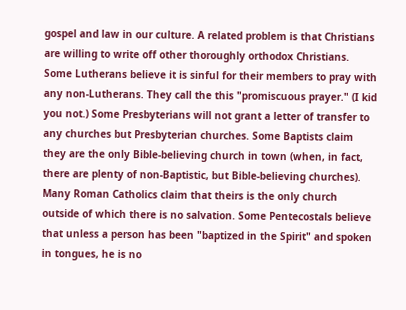gospel and law in our culture. A related problem is that Christians are willing to write off other thoroughly orthodox Christians. Some Lutherans believe it is sinful for their members to pray with any non-Lutherans. They call the this "promiscuous prayer." (I kid you not.) Some Presbyterians will not grant a letter of transfer to any churches but Presbyterian churches. Some Baptists claim they are the only Bible-believing church in town (when, in fact, there are plenty of non-Baptistic, but Bible-believing churches). Many Roman Catholics claim that theirs is the only church outside of which there is no salvation. Some Pentecostals believe that unless a person has been "baptized in the Spirit" and spoken in tongues, he is no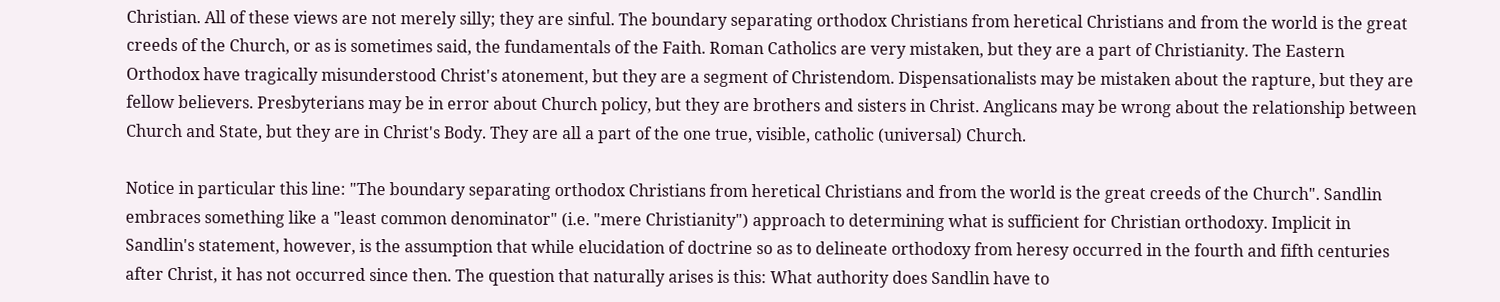Christian. All of these views are not merely silly; they are sinful. The boundary separating orthodox Christians from heretical Christians and from the world is the great creeds of the Church, or as is sometimes said, the fundamentals of the Faith. Roman Catholics are very mistaken, but they are a part of Christianity. The Eastern Orthodox have tragically misunderstood Christ's atonement, but they are a segment of Christendom. Dispensationalists may be mistaken about the rapture, but they are fellow believers. Presbyterians may be in error about Church policy, but they are brothers and sisters in Christ. Anglicans may be wrong about the relationship between Church and State, but they are in Christ's Body. They are all a part of the one true, visible, catholic (universal) Church.

Notice in particular this line: "The boundary separating orthodox Christians from heretical Christians and from the world is the great creeds of the Church". Sandlin embraces something like a "least common denominator" (i.e. "mere Christianity") approach to determining what is sufficient for Christian orthodoxy. Implicit in Sandlin's statement, however, is the assumption that while elucidation of doctrine so as to delineate orthodoxy from heresy occurred in the fourth and fifth centuries after Christ, it has not occurred since then. The question that naturally arises is this: What authority does Sandlin have to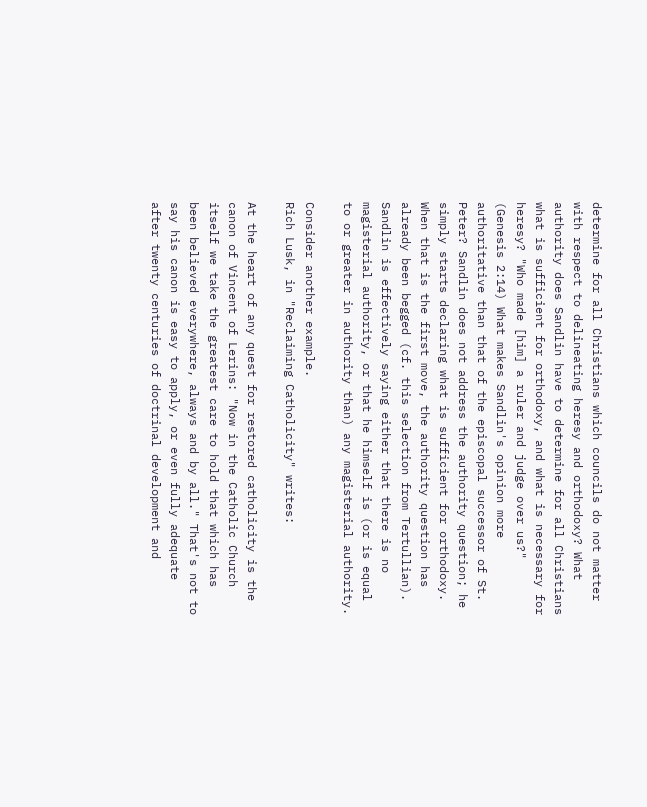determine for all Christians which councils do not matter with respect to delineating heresy and orthodoxy? What authority does Sandlin have to determine for all Christians what is sufficient for orthodoxy, and what is necessary for heresy? "Who made [him] a ruler and judge over us?" (Genesis 2:14) What makes Sandlin's opinion more authoritative than that of the episcopal successor of St. Peter? Sandlin does not address the authority question; he simply starts declaring what is sufficient for orthodoxy. When that is the first move, the authority question has already been begged (cf. this selection from Tertullian). Sandlin is effectively saying either that there is no magisterial authority, or that he himself is (or is equal to or greater in authority than) any magisterial authority.

Consider another example.
Rich Lusk, in "Reclaiming Catholicity" writes:

At the heart of any quest for restored catholicity is the canon of Vincent of Lerins: "Now in the Catholic Church itself we take the greatest care to hold that which has been believed everywhere, always and by all." That's not to say his canon is easy to apply, or even fully adequate after twenty centuries of doctrinal development and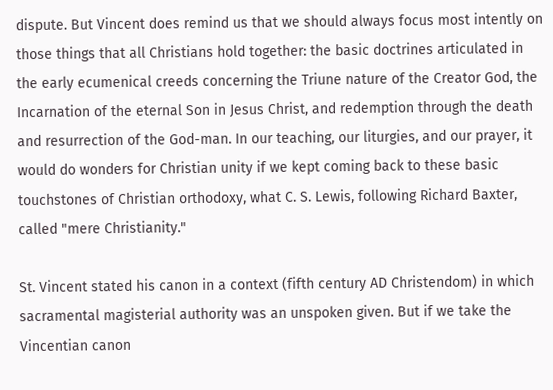dispute. But Vincent does remind us that we should always focus most intently on those things that all Christians hold together: the basic doctrines articulated in the early ecumenical creeds concerning the Triune nature of the Creator God, the Incarnation of the eternal Son in Jesus Christ, and redemption through the death and resurrection of the God-man. In our teaching, our liturgies, and our prayer, it would do wonders for Christian unity if we kept coming back to these basic touchstones of Christian orthodoxy, what C. S. Lewis, following Richard Baxter, called "mere Christianity."

St. Vincent stated his canon in a context (fifth century AD Christendom) in which sacramental magisterial authority was an unspoken given. But if we take the Vincentian canon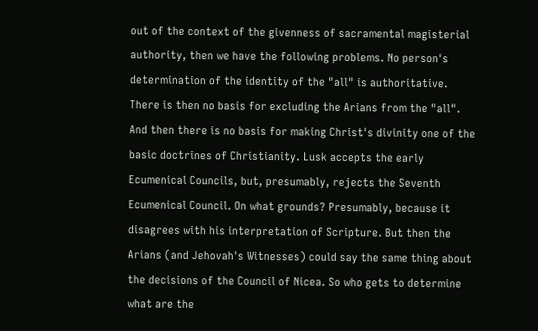out of the context of the givenness of sacramental magisterial authority, then we have the following problems. No person's determination of the identity of the "all" is authoritative. There is then no basis for excluding the Arians from the "all". And then there is no basis for making Christ's divinity one of the basic doctrines of Christianity. Lusk accepts the early Ecumenical Councils, but, presumably, rejects the Seventh Ecumenical Council. On what grounds? Presumably, because it disagrees with his interpretation of Scripture. But then the Arians (and Jehovah's Witnesses) could say the same thing about the decisions of the Council of Nicea. So who gets to determine what are the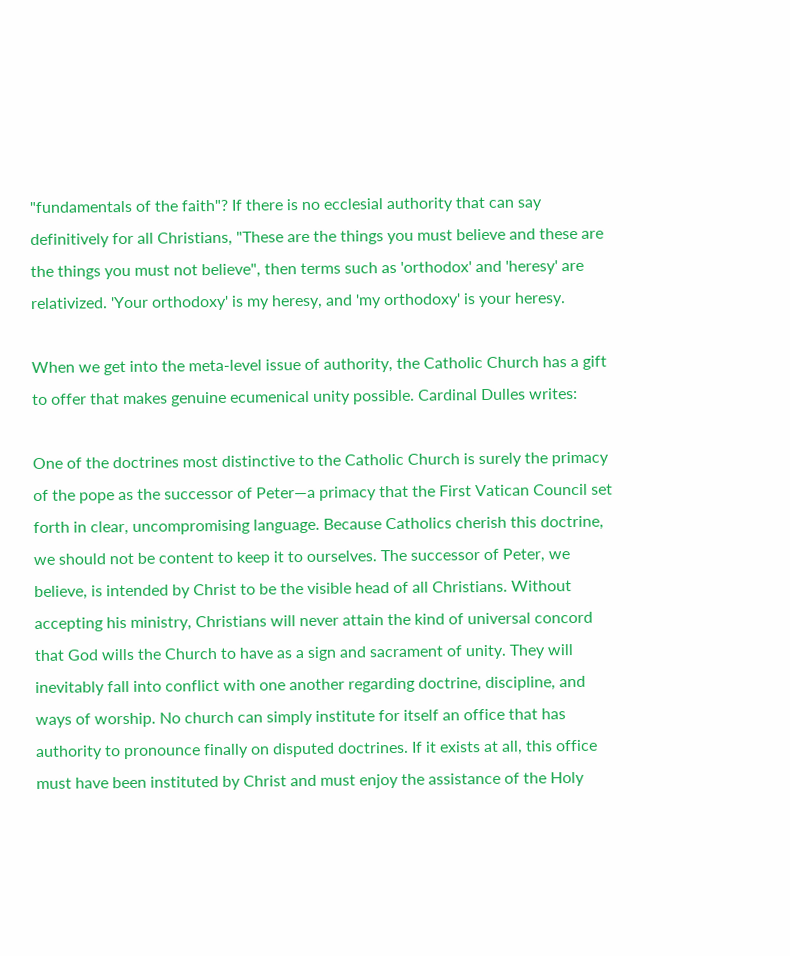"fundamentals of the faith"? If there is no ecclesial authority that can say definitively for all Christians, "These are the things you must believe and these are the things you must not believe", then terms such as 'orthodox' and 'heresy' are relativized. 'Your orthodoxy' is my heresy, and 'my orthodoxy' is your heresy.

When we get into the meta-level issue of authority, the Catholic Church has a gift to offer that makes genuine ecumenical unity possible. Cardinal Dulles writes:

One of the doctrines most distinctive to the Catholic Church is surely the primacy of the pope as the successor of Peter—a primacy that the First Vatican Council set forth in clear, uncompromising language. Because Catholics cherish this doctrine, we should not be content to keep it to ourselves. The successor of Peter, we believe, is intended by Christ to be the visible head of all Christians. Without accepting his ministry, Christians will never attain the kind of universal concord that God wills the Church to have as a sign and sacrament of unity. They will inevitably fall into conflict with one another regarding doctrine, discipline, and ways of worship. No church can simply institute for itself an office that has authority to pronounce finally on disputed doctrines. If it exists at all, this office must have been instituted by Christ and must enjoy the assistance of the Holy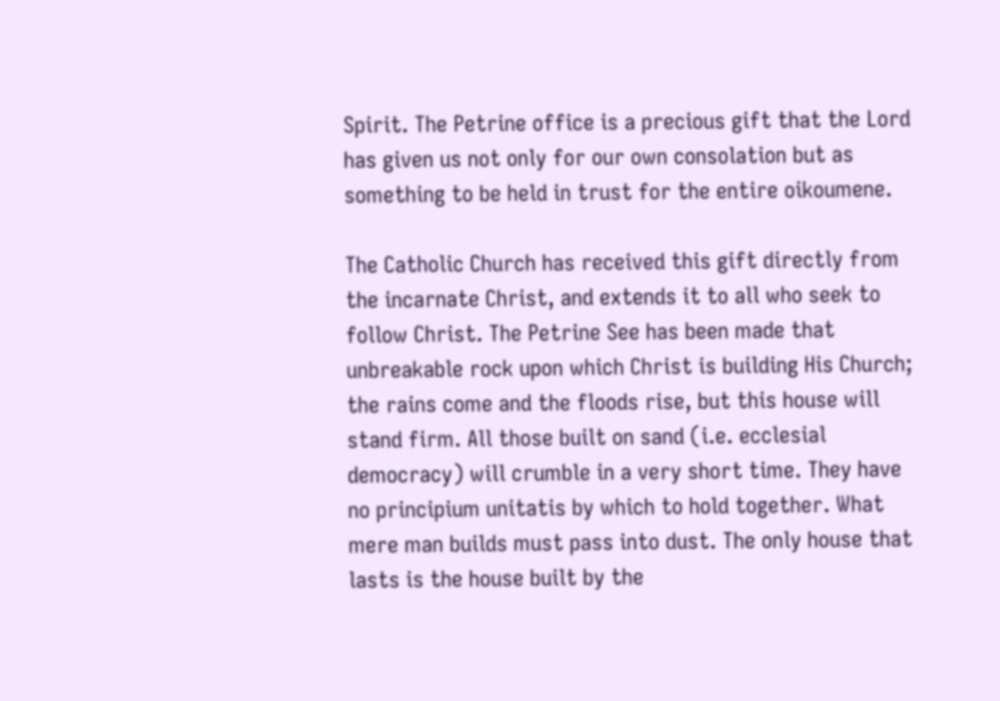Spirit. The Petrine office is a precious gift that the Lord has given us not only for our own consolation but as something to be held in trust for the entire oikoumene.

The Catholic Church has received this gift directly from the incarnate Christ, and extends it to all who seek to follow Christ. The Petrine See has been made that unbreakable rock upon which Christ is building His Church; the rains come and the floods rise, but this house will stand firm. All those built on sand (i.e. ecclesial democracy) will crumble in a very short time. They have no principium unitatis by which to hold together. What mere man builds must pass into dust. The only house that lasts is the house built by the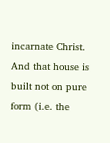incarnate Christ. And that house is built not on pure form (i.e. the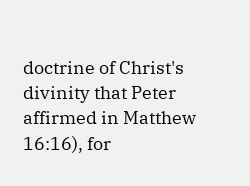doctrine of Christ's divinity that Peter affirmed in Matthew 16:16), for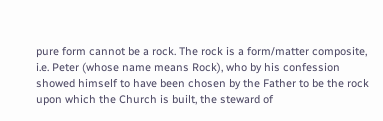pure form cannot be a rock. The rock is a form/matter composite, i.e. Peter (whose name means Rock), who by his confession showed himself to have been chosen by the Father to be the rock upon which the Church is built, the steward of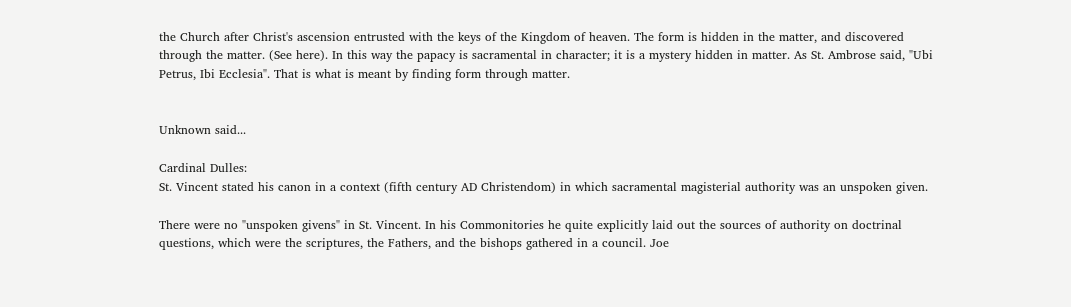the Church after Christ's ascension entrusted with the keys of the Kingdom of heaven. The form is hidden in the matter, and discovered through the matter. (See here). In this way the papacy is sacramental in character; it is a mystery hidden in matter. As St. Ambrose said, "Ubi Petrus, Ibi Ecclesia". That is what is meant by finding form through matter.


Unknown said...

Cardinal Dulles:
St. Vincent stated his canon in a context (fifth century AD Christendom) in which sacramental magisterial authority was an unspoken given.

There were no "unspoken givens" in St. Vincent. In his Commonitories he quite explicitly laid out the sources of authority on doctrinal questions, which were the scriptures, the Fathers, and the bishops gathered in a council. Joe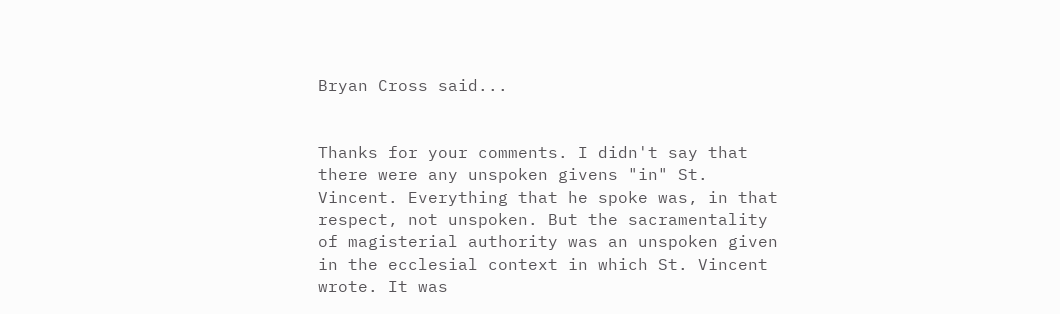Bryan Cross said...


Thanks for your comments. I didn't say that there were any unspoken givens "in" St. Vincent. Everything that he spoke was, in that respect, not unspoken. But the sacramentality of magisterial authority was an unspoken given in the ecclesial context in which St. Vincent wrote. It was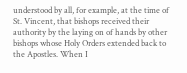understood by all, for example, at the time of St. Vincent, that bishops received their authority by the laying on of hands by other bishops whose Holy Orders extended back to the Apostles. When I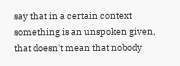say that in a certain context something is an unspoken given, that doesn't mean that nobody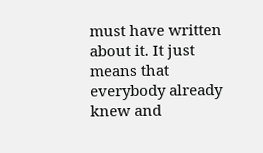must have written about it. It just means that everybody already knew and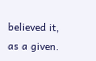believed it, as a given.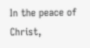In the peace of Christ,